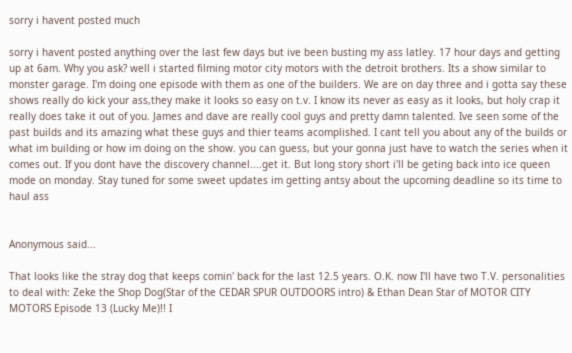sorry i havent posted much

sorry i havent posted anything over the last few days but ive been busting my ass latley. 17 hour days and getting up at 6am. Why you ask? well i started filming motor city motors with the detroit brothers. Its a show similar to monster garage. I'm doing one episode with them as one of the builders. We are on day three and i gotta say these shows really do kick your ass,they make it looks so easy on t.v. I know its never as easy as it looks, but holy crap it really does take it out of you. James and dave are really cool guys and pretty damn talented. Ive seen some of the past builds and its amazing what these guys and thier teams acomplished. I cant tell you about any of the builds or what im building or how im doing on the show. you can guess, but your gonna just have to watch the series when it comes out. If you dont have the discovery channel....get it. But long story short i'll be geting back into ice queen mode on monday. Stay tuned for some sweet updates im getting antsy about the upcoming deadline so its time to haul ass


Anonymous said...

That looks like the stray dog that keeps comin' back for the last 12.5 years. O.K. now I'll have two T.V. personalities to deal with: Zeke the Shop Dog(Star of the CEDAR SPUR OUTDOORS intro) & Ethan Dean Star of MOTOR CITY MOTORS Episode 13 (Lucky Me)!! I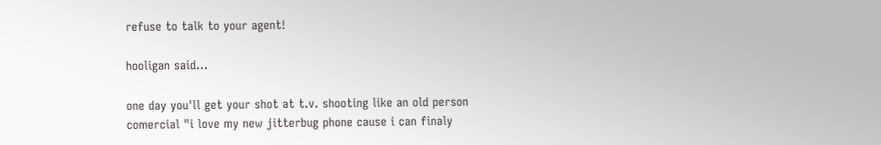refuse to talk to your agent!

hooligan said...

one day you'll get your shot at t.v. shooting like an old person comercial "i love my new jitterbug phone cause i can finaly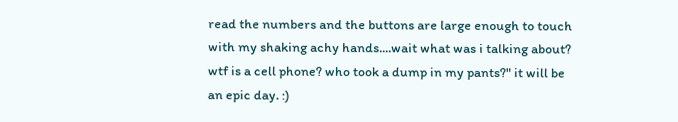read the numbers and the buttons are large enough to touch with my shaking achy hands....wait what was i talking about? wtf is a cell phone? who took a dump in my pants?" it will be an epic day. :)